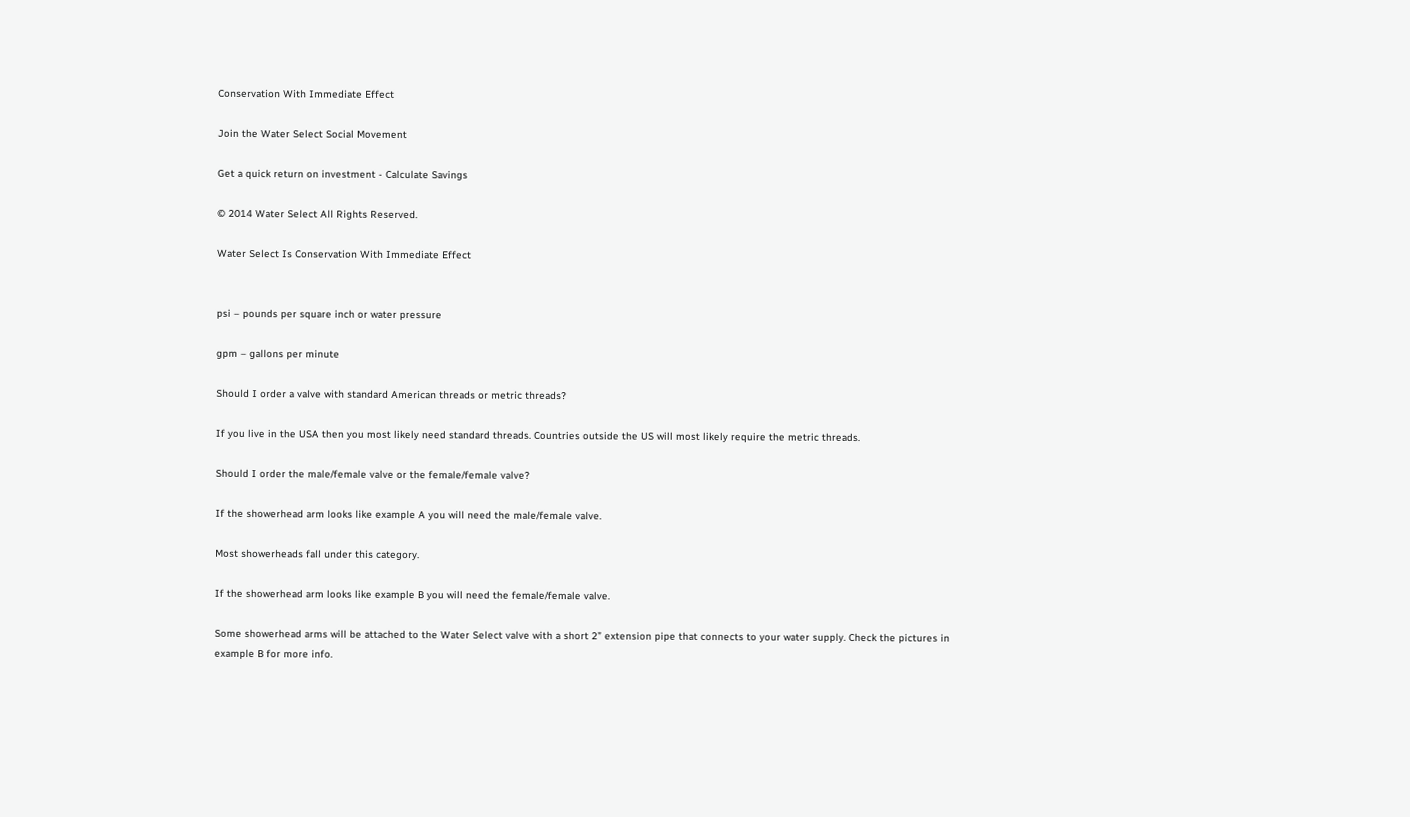Conservation With Immediate Effect

Join the Water Select Social Movement

Get a quick return on investment - Calculate Savings

© 2014 Water Select All Rights Reserved.

Water Select Is Conservation With Immediate Effect


psi – pounds per square inch or water pressure

gpm – gallons per minute

Should I order a valve with standard American threads or metric threads?

If you live in the USA then you most likely need standard threads. Countries outside the US will most likely require the metric threads.

Should I order the male/female valve or the female/female valve?

If the showerhead arm looks like example A you will need the male/female valve.

Most showerheads fall under this category.

If the showerhead arm looks like example B you will need the female/female valve.

Some showerhead arms will be attached to the Water Select valve with a short 2” extension pipe that connects to your water supply. Check the pictures in example B for more info.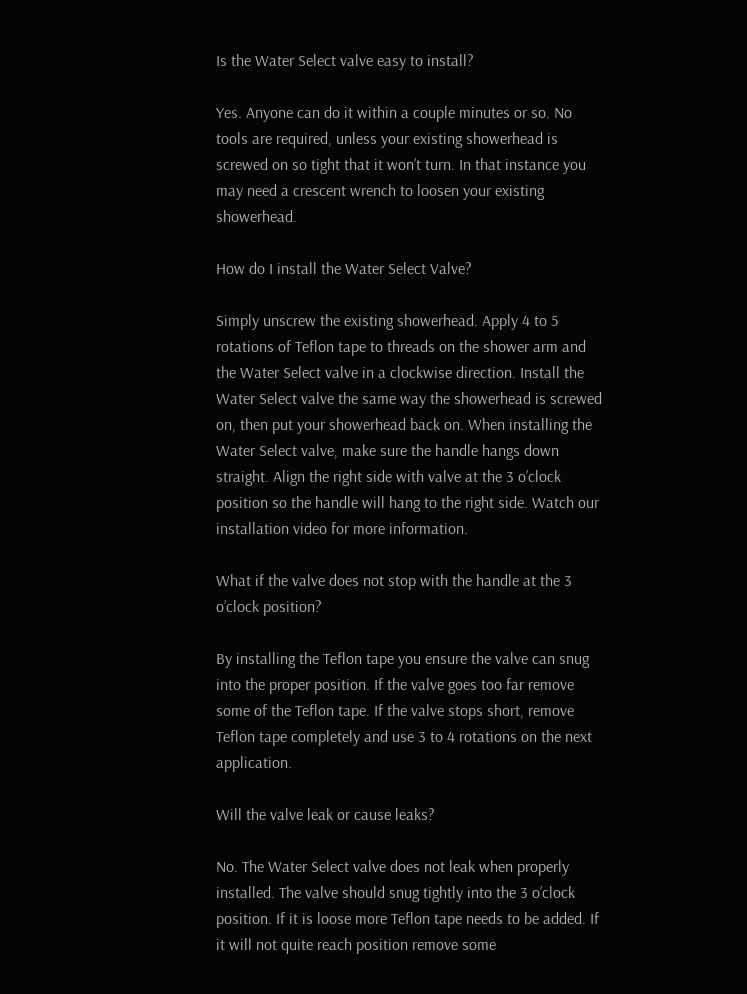Is the Water Select valve easy to install?

Yes. Anyone can do it within a couple minutes or so. No tools are required, unless your existing showerhead is screwed on so tight that it won’t turn. In that instance you may need a crescent wrench to loosen your existing showerhead.

How do I install the Water Select Valve?

Simply unscrew the existing showerhead. Apply 4 to 5 rotations of Teflon tape to threads on the shower arm and the Water Select valve in a clockwise direction. Install the Water Select valve the same way the showerhead is screwed on, then put your showerhead back on. When installing the Water Select valve, make sure the handle hangs down straight. Align the right side with valve at the 3 o’clock position so the handle will hang to the right side. Watch our installation video for more information.

What if the valve does not stop with the handle at the 3 o’clock position?

By installing the Teflon tape you ensure the valve can snug into the proper position. If the valve goes too far remove some of the Teflon tape. If the valve stops short, remove Teflon tape completely and use 3 to 4 rotations on the next application.

Will the valve leak or cause leaks?

No. The Water Select valve does not leak when properly installed. The valve should snug tightly into the 3 o’clock position. If it is loose more Teflon tape needs to be added. If it will not quite reach position remove some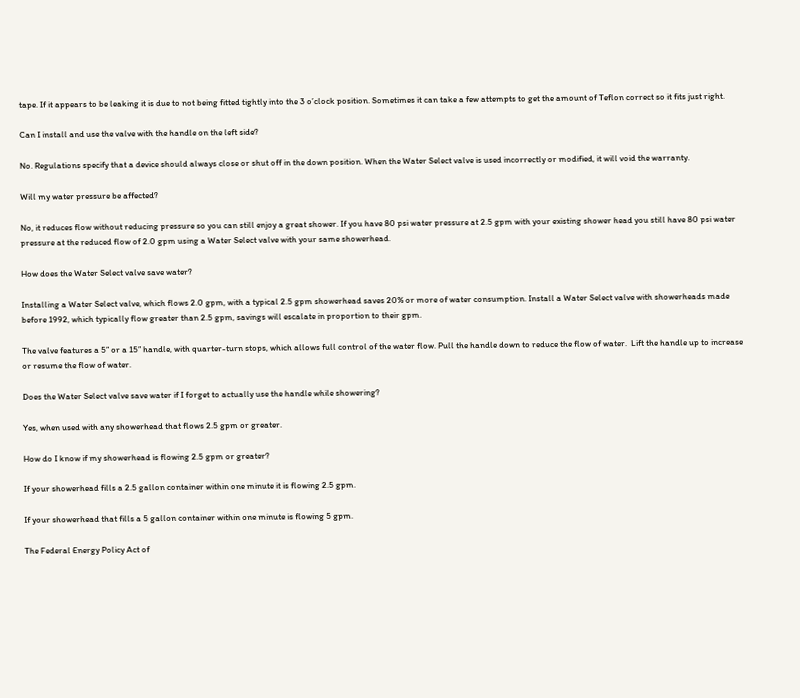tape. If it appears to be leaking it is due to not being fitted tightly into the 3 o’clock position. Sometimes it can take a few attempts to get the amount of Teflon correct so it fits just right.

Can I install and use the valve with the handle on the left side?

No. Regulations specify that a device should always close or shut off in the down position. When the Water Select valve is used incorrectly or modified, it will void the warranty.

Will my water pressure be affected?

No, it reduces flow without reducing pressure so you can still enjoy a great shower. If you have 80 psi water pressure at 2.5 gpm with your existing shower head you still have 80 psi water pressure at the reduced flow of 2.0 gpm using a Water Select valve with your same showerhead.

How does the Water Select valve save water?

Installing a Water Select valve, which flows 2.0 gpm, with a typical 2.5 gpm showerhead saves 20% or more of water consumption. Install a Water Select valve with showerheads made before 1992, which typically flow greater than 2.5 gpm, savings will escalate in proportion to their gpm.

The valve features a 5” or a 15” handle, with quarter-turn stops, which allows full control of the water flow. Pull the handle down to reduce the flow of water.  Lift the handle up to increase or resume the flow of water.

Does the Water Select valve save water if I forget to actually use the handle while showering?

Yes, when used with any showerhead that flows 2.5 gpm or greater.

How do I know if my showerhead is flowing 2.5 gpm or greater?

If your showerhead fills a 2.5 gallon container within one minute it is flowing 2.5 gpm.

If your showerhead that fills a 5 gallon container within one minute is flowing 5 gpm.

The Federal Energy Policy Act of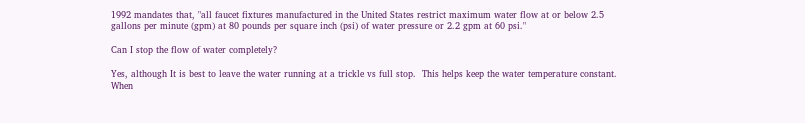1992 mandates that, "all faucet fixtures manufactured in the United States restrict maximum water flow at or below 2.5 gallons per minute (gpm) at 80 pounds per square inch (psi) of water pressure or 2.2 gpm at 60 psi."

Can I stop the flow of water completely?

Yes, although It is best to leave the water running at a trickle vs full stop.  This helps keep the water temperature constant.  When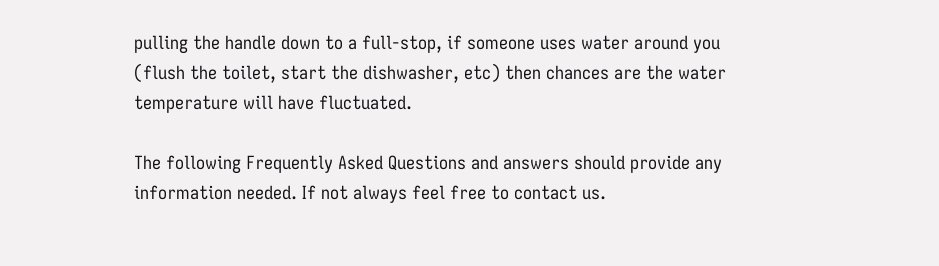pulling the handle down to a full-stop, if someone uses water around you (flush the toilet, start the dishwasher, etc) then chances are the water temperature will have fluctuated.

The following Frequently Asked Questions and answers should provide any information needed. If not always feel free to contact us.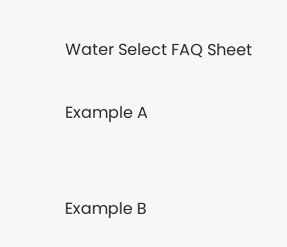Water Select FAQ Sheet

Example A


Example B